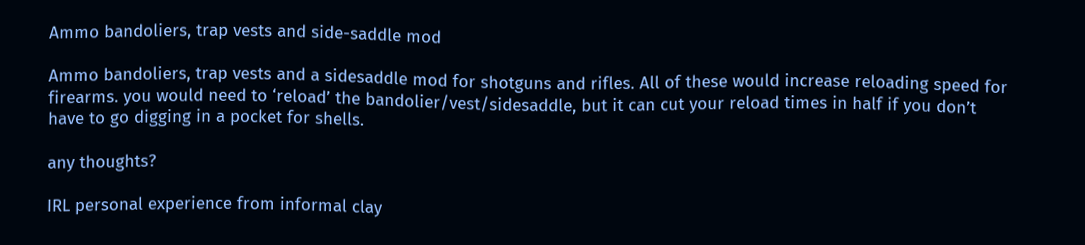Ammo bandoliers, trap vests and side-saddle mod

Ammo bandoliers, trap vests and a sidesaddle mod for shotguns and rifles. All of these would increase reloading speed for firearms. you would need to ‘reload’ the bandolier/vest/sidesaddle, but it can cut your reload times in half if you don’t have to go digging in a pocket for shells.

any thoughts?

IRL personal experience from informal clay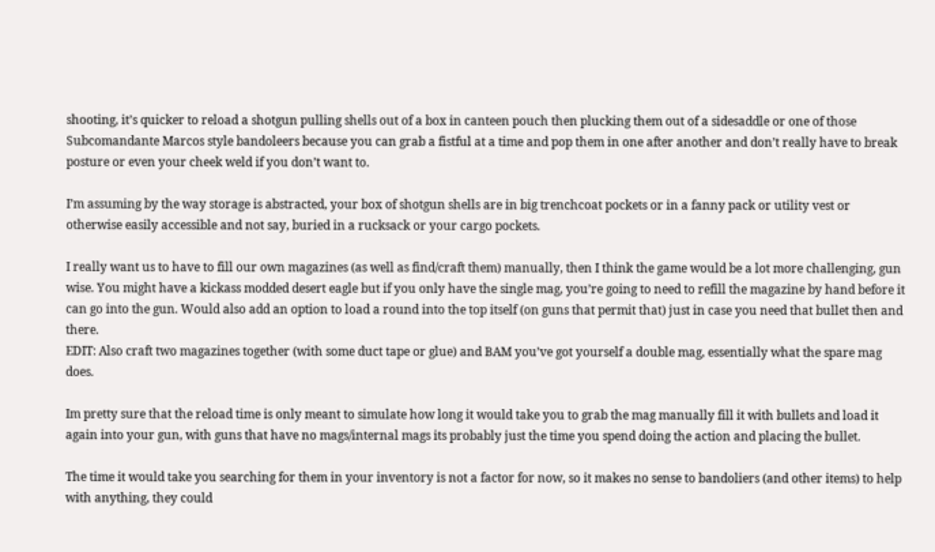shooting, it’s quicker to reload a shotgun pulling shells out of a box in canteen pouch then plucking them out of a sidesaddle or one of those Subcomandante Marcos style bandoleers because you can grab a fistful at a time and pop them in one after another and don’t really have to break posture or even your cheek weld if you don’t want to.

I’m assuming by the way storage is abstracted, your box of shotgun shells are in big trenchcoat pockets or in a fanny pack or utility vest or otherwise easily accessible and not say, buried in a rucksack or your cargo pockets.

I really want us to have to fill our own magazines (as well as find/craft them) manually, then I think the game would be a lot more challenging, gun wise. You might have a kickass modded desert eagle but if you only have the single mag, you’re going to need to refill the magazine by hand before it can go into the gun. Would also add an option to load a round into the top itself (on guns that permit that) just in case you need that bullet then and there.
EDIT: Also craft two magazines together (with some duct tape or glue) and BAM you’ve got yourself a double mag, essentially what the spare mag does.

Im pretty sure that the reload time is only meant to simulate how long it would take you to grab the mag manually fill it with bullets and load it again into your gun, with guns that have no mags/internal mags its probably just the time you spend doing the action and placing the bullet.

The time it would take you searching for them in your inventory is not a factor for now, so it makes no sense to bandoliers (and other items) to help with anything, they could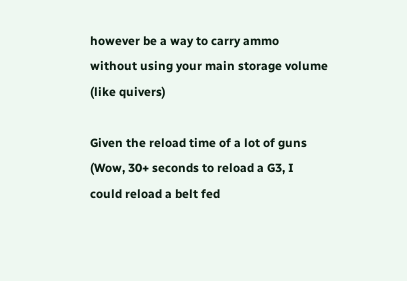however be a way to carry ammo without using your main storage volume (like quivers)

Given the reload time of a lot of guns (Wow, 30+ seconds to reload a G3, I could reload a belt fed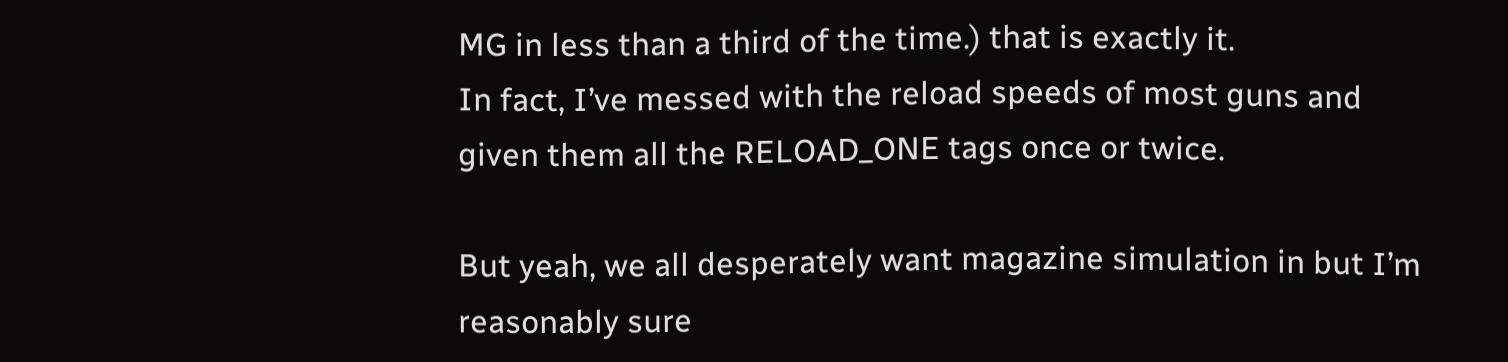MG in less than a third of the time.) that is exactly it.
In fact, I’ve messed with the reload speeds of most guns and given them all the RELOAD_ONE tags once or twice.

But yeah, we all desperately want magazine simulation in but I’m reasonably sure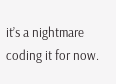it’s a nightmare coding it for now.